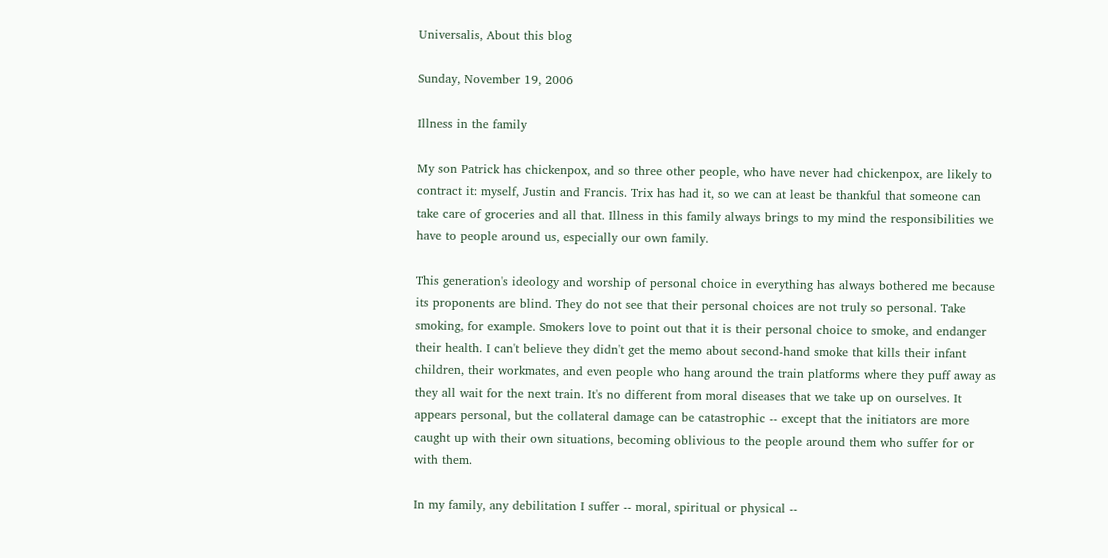Universalis, About this blog

Sunday, November 19, 2006

Illness in the family

My son Patrick has chickenpox, and so three other people, who have never had chickenpox, are likely to contract it: myself, Justin and Francis. Trix has had it, so we can at least be thankful that someone can take care of groceries and all that. Illness in this family always brings to my mind the responsibilities we have to people around us, especially our own family.

This generation's ideology and worship of personal choice in everything has always bothered me because its proponents are blind. They do not see that their personal choices are not truly so personal. Take smoking, for example. Smokers love to point out that it is their personal choice to smoke, and endanger their health. I can't believe they didn't get the memo about second-hand smoke that kills their infant children, their workmates, and even people who hang around the train platforms where they puff away as they all wait for the next train. It's no different from moral diseases that we take up on ourselves. It appears personal, but the collateral damage can be catastrophic -- except that the initiators are more caught up with their own situations, becoming oblivious to the people around them who suffer for or with them.

In my family, any debilitation I suffer -- moral, spiritual or physical --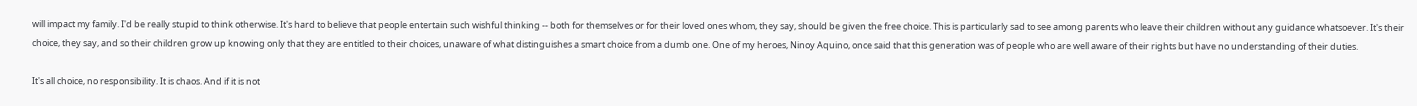will impact my family. I'd be really stupid to think otherwise. It's hard to believe that people entertain such wishful thinking -- both for themselves or for their loved ones whom, they say, should be given the free choice. This is particularly sad to see among parents who leave their children without any guidance whatsoever. It's their choice, they say, and so their children grow up knowing only that they are entitled to their choices, unaware of what distinguishes a smart choice from a dumb one. One of my heroes, Ninoy Aquino, once said that this generation was of people who are well aware of their rights but have no understanding of their duties.

It's all choice, no responsibility. It is chaos. And if it is not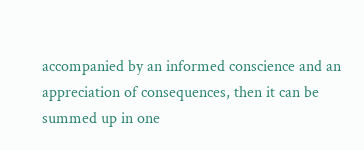accompanied by an informed conscience and an appreciation of consequences, then it can be summed up in one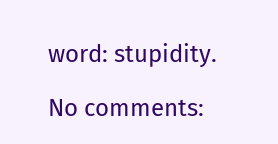word: stupidity.

No comments: